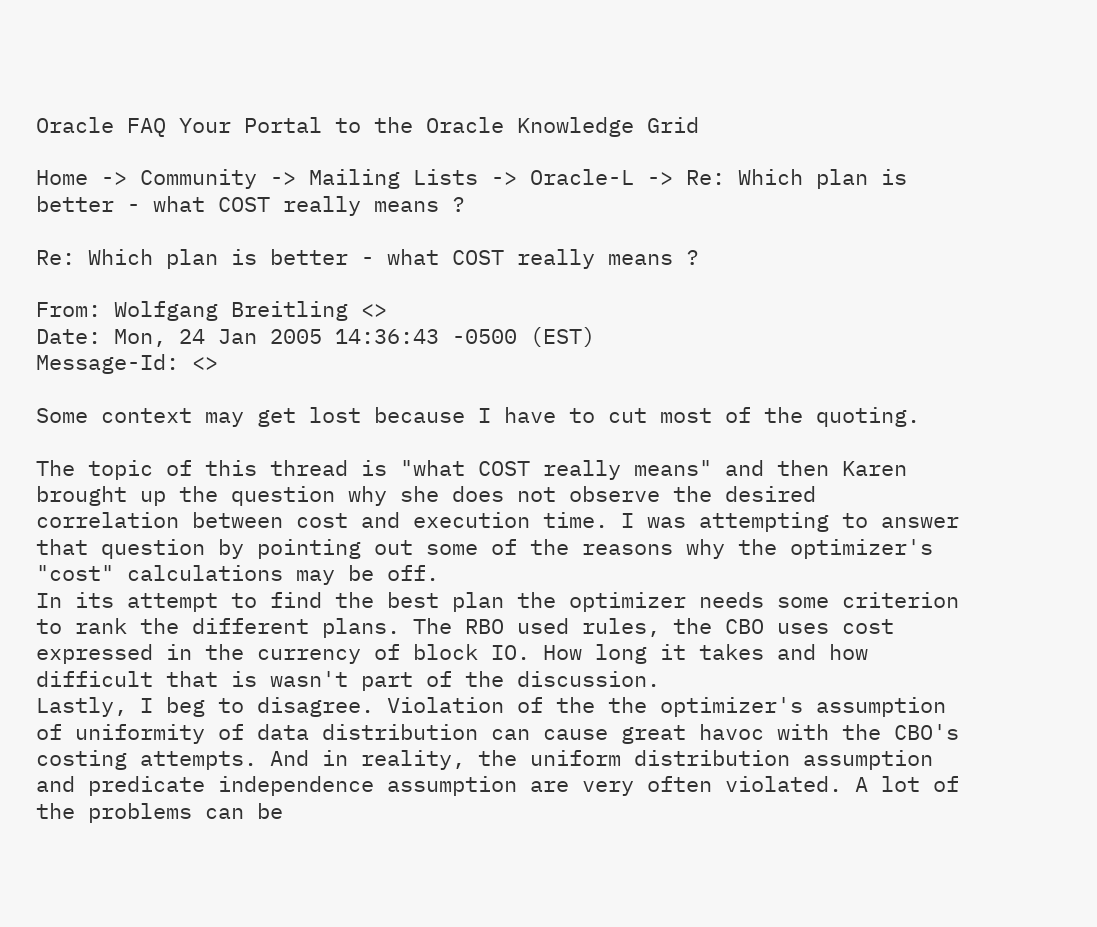Oracle FAQ Your Portal to the Oracle Knowledge Grid

Home -> Community -> Mailing Lists -> Oracle-L -> Re: Which plan is better - what COST really means ?

Re: Which plan is better - what COST really means ?

From: Wolfgang Breitling <>
Date: Mon, 24 Jan 2005 14:36:43 -0500 (EST)
Message-Id: <>

Some context may get lost because I have to cut most of the quoting.

The topic of this thread is "what COST really means" and then Karen brought up the question why she does not observe the desired correlation between cost and execution time. I was attempting to answer that question by pointing out some of the reasons why the optimizer's "cost" calculations may be off.
In its attempt to find the best plan the optimizer needs some criterion to rank the different plans. The RBO used rules, the CBO uses cost expressed in the currency of block IO. How long it takes and how difficult that is wasn't part of the discussion.
Lastly, I beg to disagree. Violation of the the optimizer's assumption of uniformity of data distribution can cause great havoc with the CBO's costing attempts. And in reality, the uniform distribution assumption and predicate independence assumption are very often violated. A lot of the problems can be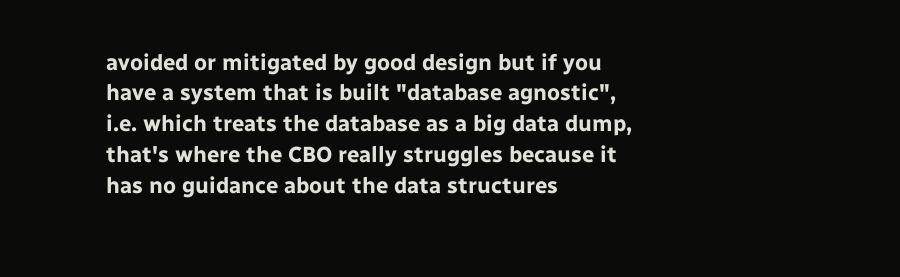avoided or mitigated by good design but if you have a system that is built "database agnostic", i.e. which treats the database as a big data dump, that's where the CBO really struggles because it has no guidance about the data structures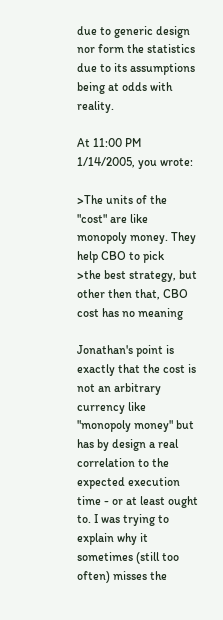due to generic design nor form the statistics due to its assumptions being at odds with reality.

At 11:00 PM 1/14/2005, you wrote:

>The units of the "cost" are like monopoly money. They help CBO to pick
>the best strategy, but other then that, CBO cost has no meaning

Jonathan's point is exactly that the cost is not an arbitrary currency like "monopoly money" but has by design a real correlation to the expected execution time - or at least ought to. I was trying to explain why it sometimes (still too often) misses the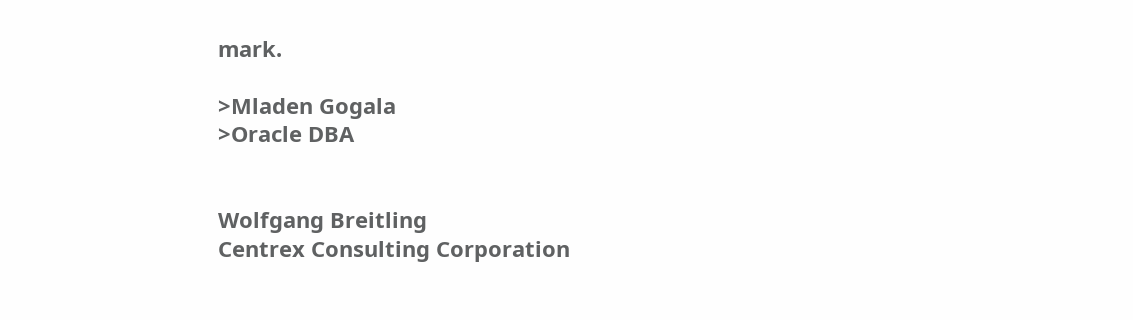mark.

>Mladen Gogala
>Oracle DBA


Wolfgang Breitling
Centrex Consulting Corporation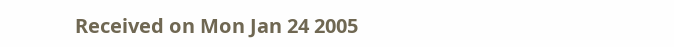Received on Mon Jan 24 2005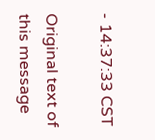- 14:37:33 CST

Original text of this message